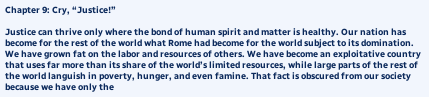Chapter 9: Cry, “Justice!”

Justice can thrive only where the bond of human spirit and matter is healthy. Our nation has become for the rest of the world what Rome had become for the world subject to its domination. We have grown fat on the labor and resources of others. We have become an exploitative country that uses far more than its share of the world’s limited resources, while large parts of the rest of the world languish in poverty, hunger, and even famine. That fact is obscured from our society because we have only the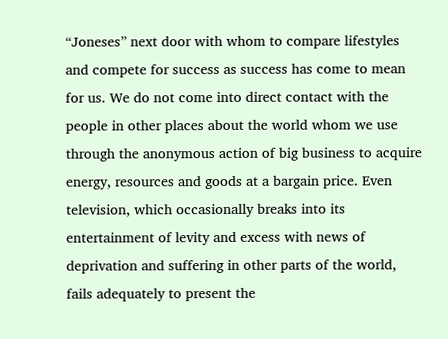“Joneses” next door with whom to compare lifestyles and compete for success as success has come to mean for us. We do not come into direct contact with the people in other places about the world whom we use through the anonymous action of big business to acquire energy, resources and goods at a bargain price. Even television, which occasionally breaks into its entertainment of levity and excess with news of deprivation and suffering in other parts of the world, fails adequately to present the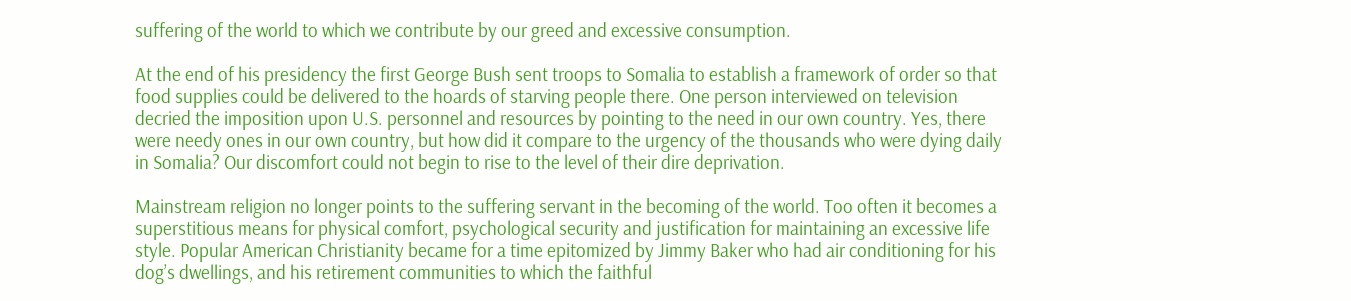suffering of the world to which we contribute by our greed and excessive consumption.

At the end of his presidency the first George Bush sent troops to Somalia to establish a framework of order so that food supplies could be delivered to the hoards of starving people there. One person interviewed on television decried the imposition upon U.S. personnel and resources by pointing to the need in our own country. Yes, there were needy ones in our own country, but how did it compare to the urgency of the thousands who were dying daily in Somalia? Our discomfort could not begin to rise to the level of their dire deprivation.

Mainstream religion no longer points to the suffering servant in the becoming of the world. Too often it becomes a superstitious means for physical comfort, psychological security and justification for maintaining an excessive life style. Popular American Christianity became for a time epitomized by Jimmy Baker who had air conditioning for his dog’s dwellings, and his retirement communities to which the faithful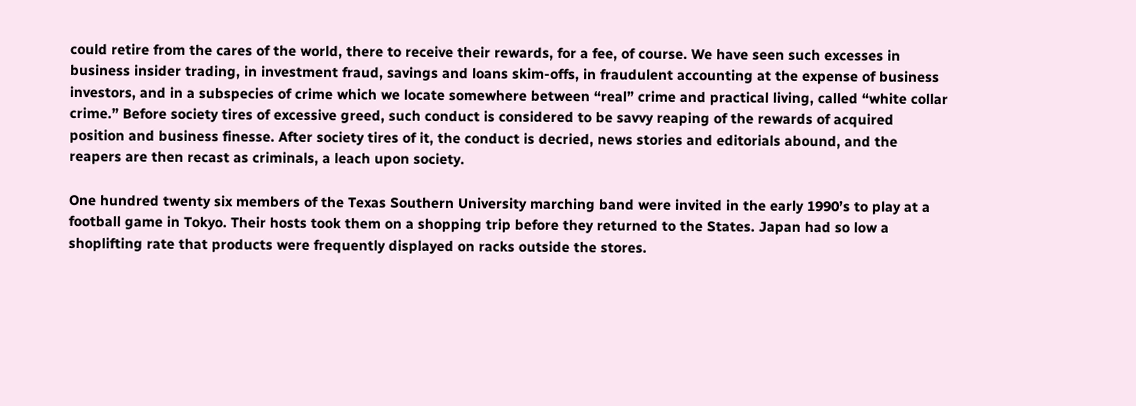could retire from the cares of the world, there to receive their rewards, for a fee, of course. We have seen such excesses in business insider trading, in investment fraud, savings and loans skim-offs, in fraudulent accounting at the expense of business investors, and in a subspecies of crime which we locate somewhere between “real” crime and practical living, called “white collar crime.” Before society tires of excessive greed, such conduct is considered to be savvy reaping of the rewards of acquired position and business finesse. After society tires of it, the conduct is decried, news stories and editorials abound, and the reapers are then recast as criminals, a leach upon society.

One hundred twenty six members of the Texas Southern University marching band were invited in the early 1990’s to play at a football game in Tokyo. Their hosts took them on a shopping trip before they returned to the States. Japan had so low a shoplifting rate that products were frequently displayed on racks outside the stores.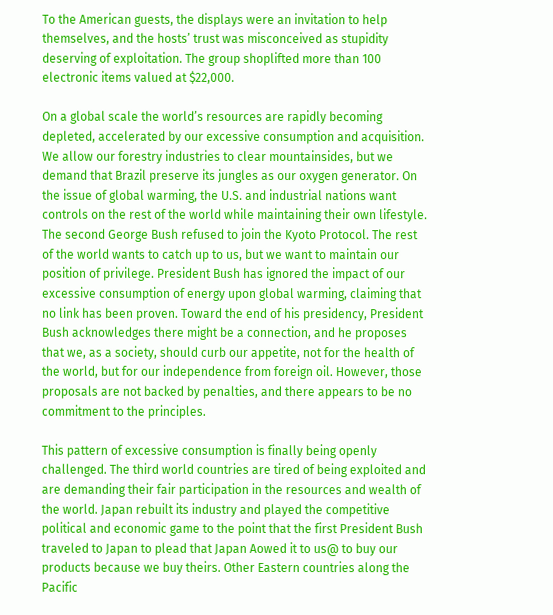To the American guests, the displays were an invitation to help themselves, and the hosts’ trust was misconceived as stupidity deserving of exploitation. The group shoplifted more than 100 electronic items valued at $22,000.

On a global scale the world’s resources are rapidly becoming depleted, accelerated by our excessive consumption and acquisition. We allow our forestry industries to clear mountainsides, but we demand that Brazil preserve its jungles as our oxygen generator. On the issue of global warming, the U.S. and industrial nations want controls on the rest of the world while maintaining their own lifestyle. The second George Bush refused to join the Kyoto Protocol. The rest of the world wants to catch up to us, but we want to maintain our position of privilege. President Bush has ignored the impact of our excessive consumption of energy upon global warming, claiming that no link has been proven. Toward the end of his presidency, President Bush acknowledges there might be a connection, and he proposes that we, as a society, should curb our appetite, not for the health of the world, but for our independence from foreign oil. However, those proposals are not backed by penalties, and there appears to be no commitment to the principles.

This pattern of excessive consumption is finally being openly challenged. The third world countries are tired of being exploited and are demanding their fair participation in the resources and wealth of the world. Japan rebuilt its industry and played the competitive political and economic game to the point that the first President Bush traveled to Japan to plead that Japan Aowed it to us@ to buy our products because we buy theirs. Other Eastern countries along the Pacific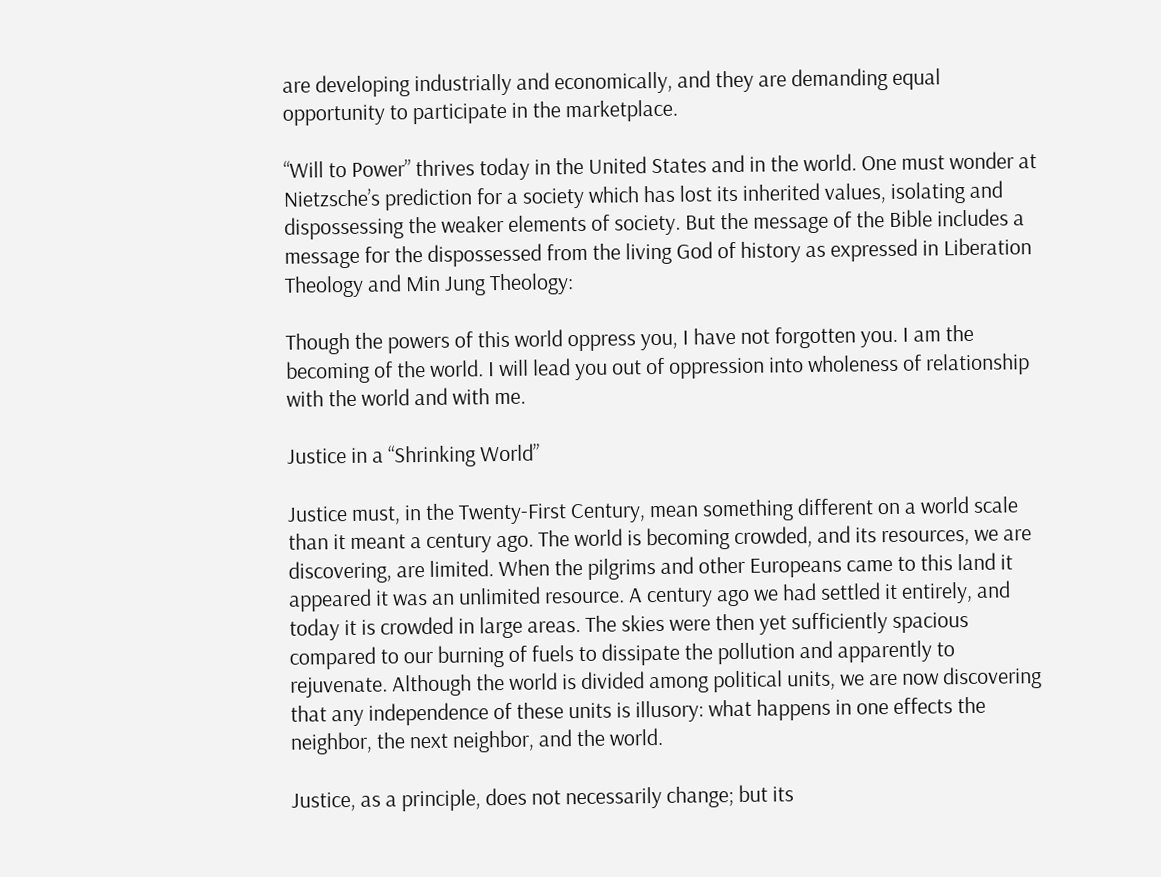are developing industrially and economically, and they are demanding equal opportunity to participate in the marketplace.

“Will to Power” thrives today in the United States and in the world. One must wonder at Nietzsche’s prediction for a society which has lost its inherited values, isolating and dispossessing the weaker elements of society. But the message of the Bible includes a message for the dispossessed from the living God of history as expressed in Liberation Theology and Min Jung Theology:

Though the powers of this world oppress you, I have not forgotten you. I am the becoming of the world. I will lead you out of oppression into wholeness of relationship with the world and with me.

Justice in a “Shrinking World”

Justice must, in the Twenty-First Century, mean something different on a world scale than it meant a century ago. The world is becoming crowded, and its resources, we are discovering, are limited. When the pilgrims and other Europeans came to this land it appeared it was an unlimited resource. A century ago we had settled it entirely, and today it is crowded in large areas. The skies were then yet sufficiently spacious compared to our burning of fuels to dissipate the pollution and apparently to rejuvenate. Although the world is divided among political units, we are now discovering that any independence of these units is illusory: what happens in one effects the neighbor, the next neighbor, and the world.

Justice, as a principle, does not necessarily change; but its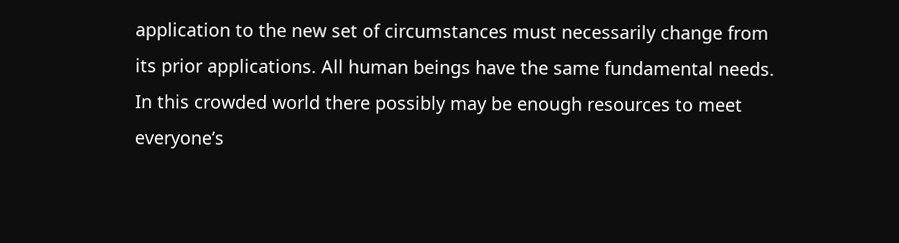application to the new set of circumstances must necessarily change from its prior applications. All human beings have the same fundamental needs. In this crowded world there possibly may be enough resources to meet everyone’s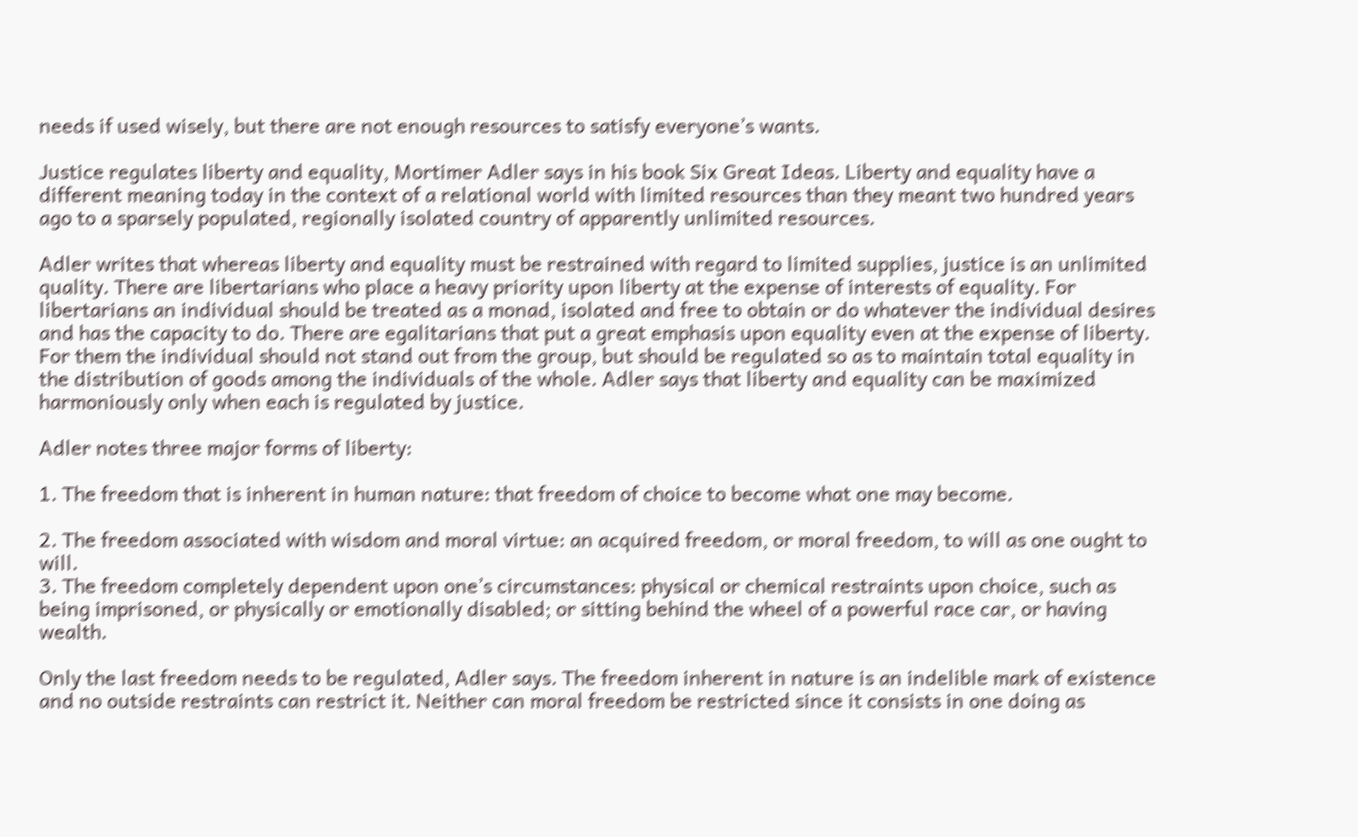needs if used wisely, but there are not enough resources to satisfy everyone’s wants.

Justice regulates liberty and equality, Mortimer Adler says in his book Six Great Ideas. Liberty and equality have a different meaning today in the context of a relational world with limited resources than they meant two hundred years ago to a sparsely populated, regionally isolated country of apparently unlimited resources.

Adler writes that whereas liberty and equality must be restrained with regard to limited supplies, justice is an unlimited quality. There are libertarians who place a heavy priority upon liberty at the expense of interests of equality. For libertarians an individual should be treated as a monad, isolated and free to obtain or do whatever the individual desires and has the capacity to do. There are egalitarians that put a great emphasis upon equality even at the expense of liberty. For them the individual should not stand out from the group, but should be regulated so as to maintain total equality in the distribution of goods among the individuals of the whole. Adler says that liberty and equality can be maximized harmoniously only when each is regulated by justice.

Adler notes three major forms of liberty:

1. The freedom that is inherent in human nature: that freedom of choice to become what one may become.

2. The freedom associated with wisdom and moral virtue: an acquired freedom, or moral freedom, to will as one ought to will.
3. The freedom completely dependent upon one’s circumstances: physical or chemical restraints upon choice, such as being imprisoned, or physically or emotionally disabled; or sitting behind the wheel of a powerful race car, or having wealth.

Only the last freedom needs to be regulated, Adler says. The freedom inherent in nature is an indelible mark of existence and no outside restraints can restrict it. Neither can moral freedom be restricted since it consists in one doing as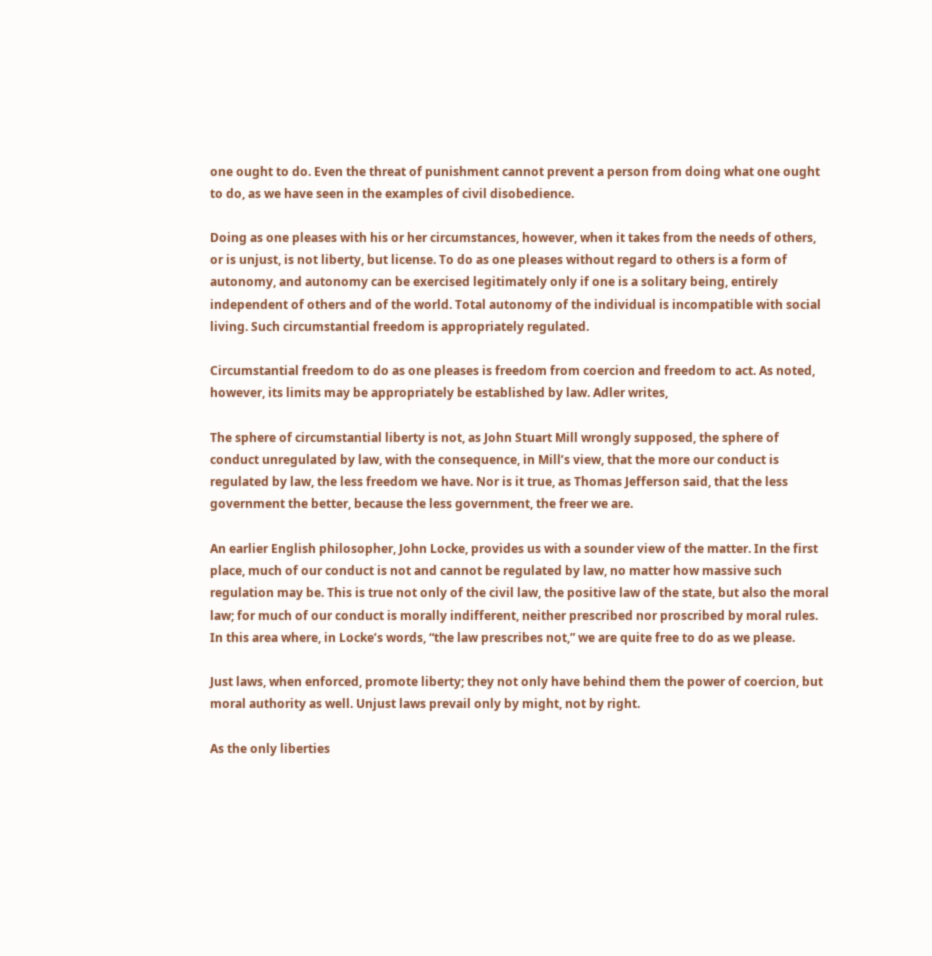one ought to do. Even the threat of punishment cannot prevent a person from doing what one ought to do, as we have seen in the examples of civil disobedience.

Doing as one pleases with his or her circumstances, however, when it takes from the needs of others, or is unjust, is not liberty, but license. To do as one pleases without regard to others is a form of autonomy, and autonomy can be exercised legitimately only if one is a solitary being, entirely independent of others and of the world. Total autonomy of the individual is incompatible with social living. Such circumstantial freedom is appropriately regulated.

Circumstantial freedom to do as one pleases is freedom from coercion and freedom to act. As noted, however, its limits may be appropriately be established by law. Adler writes,

The sphere of circumstantial liberty is not, as John Stuart Mill wrongly supposed, the sphere of conduct unregulated by law, with the consequence, in Mill’s view, that the more our conduct is regulated by law, the less freedom we have. Nor is it true, as Thomas Jefferson said, that the less government the better, because the less government, the freer we are.

An earlier English philosopher, John Locke, provides us with a sounder view of the matter. In the first place, much of our conduct is not and cannot be regulated by law, no matter how massive such regulation may be. This is true not only of the civil law, the positive law of the state, but also the moral law; for much of our conduct is morally indifferent, neither prescribed nor proscribed by moral rules. In this area where, in Locke’s words, “the law prescribes not,” we are quite free to do as we please.

Just laws, when enforced, promote liberty; they not only have behind them the power of coercion, but moral authority as well. Unjust laws prevail only by might, not by right.

As the only liberties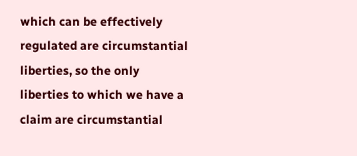which can be effectively regulated are circumstantial liberties, so the only liberties to which we have a claim are circumstantial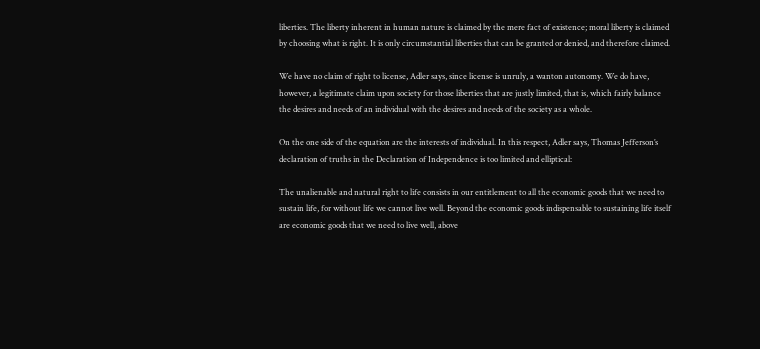liberties. The liberty inherent in human nature is claimed by the mere fact of existence; moral liberty is claimed by choosing what is right. It is only circumstantial liberties that can be granted or denied, and therefore claimed.

We have no claim of right to license, Adler says, since license is unruly, a wanton autonomy. We do have, however, a legitimate claim upon society for those liberties that are justly limited, that is, which fairly balance the desires and needs of an individual with the desires and needs of the society as a whole.

On the one side of the equation are the interests of individual. In this respect, Adler says, Thomas Jefferson’s declaration of truths in the Declaration of Independence is too limited and elliptical:

The unalienable and natural right to life consists in our entitlement to all the economic goods that we need to sustain life, for without life we cannot live well. Beyond the economic goods indispensable to sustaining life itself are economic goods that we need to live well, above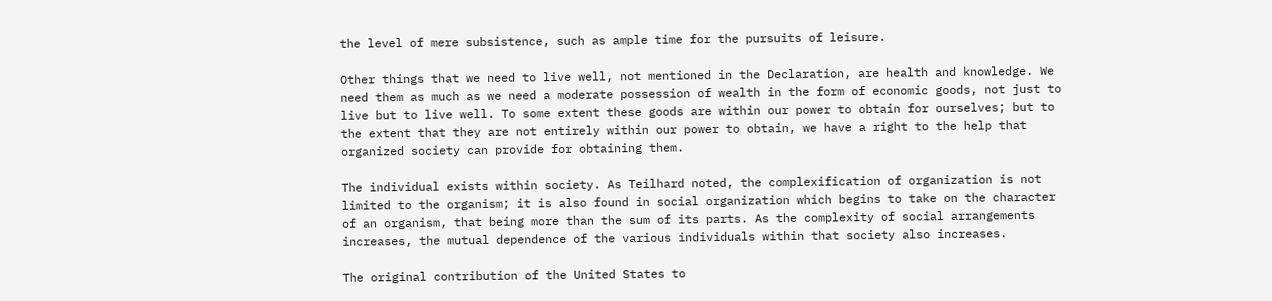the level of mere subsistence, such as ample time for the pursuits of leisure.

Other things that we need to live well, not mentioned in the Declaration, are health and knowledge. We need them as much as we need a moderate possession of wealth in the form of economic goods, not just to live but to live well. To some extent these goods are within our power to obtain for ourselves; but to the extent that they are not entirely within our power to obtain, we have a right to the help that organized society can provide for obtaining them.

The individual exists within society. As Teilhard noted, the complexification of organization is not limited to the organism; it is also found in social organization which begins to take on the character of an organism, that being more than the sum of its parts. As the complexity of social arrangements increases, the mutual dependence of the various individuals within that society also increases.

The original contribution of the United States to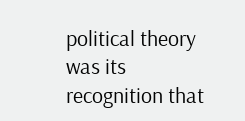political theory was its recognition that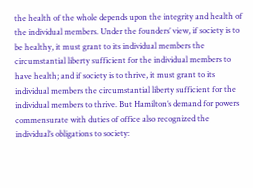the health of the whole depends upon the integrity and health of the individual members. Under the founders’ view, if society is to be healthy, it must grant to its individual members the circumstantial liberty sufficient for the individual members to have health; and if society is to thrive, it must grant to its individual members the circumstantial liberty sufficient for the individual members to thrive. But Hamilton’s demand for powers commensurate with duties of office also recognized the individual’s obligations to society: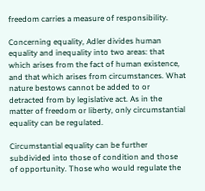freedom carries a measure of responsibility.

Concerning equality, Adler divides human equality and inequality into two areas: that which arises from the fact of human existence, and that which arises from circumstances. What nature bestows cannot be added to or detracted from by legislative act. As in the matter of freedom or liberty, only circumstantial equality can be regulated.

Circumstantial equality can be further subdivided into those of condition and those of opportunity. Those who would regulate the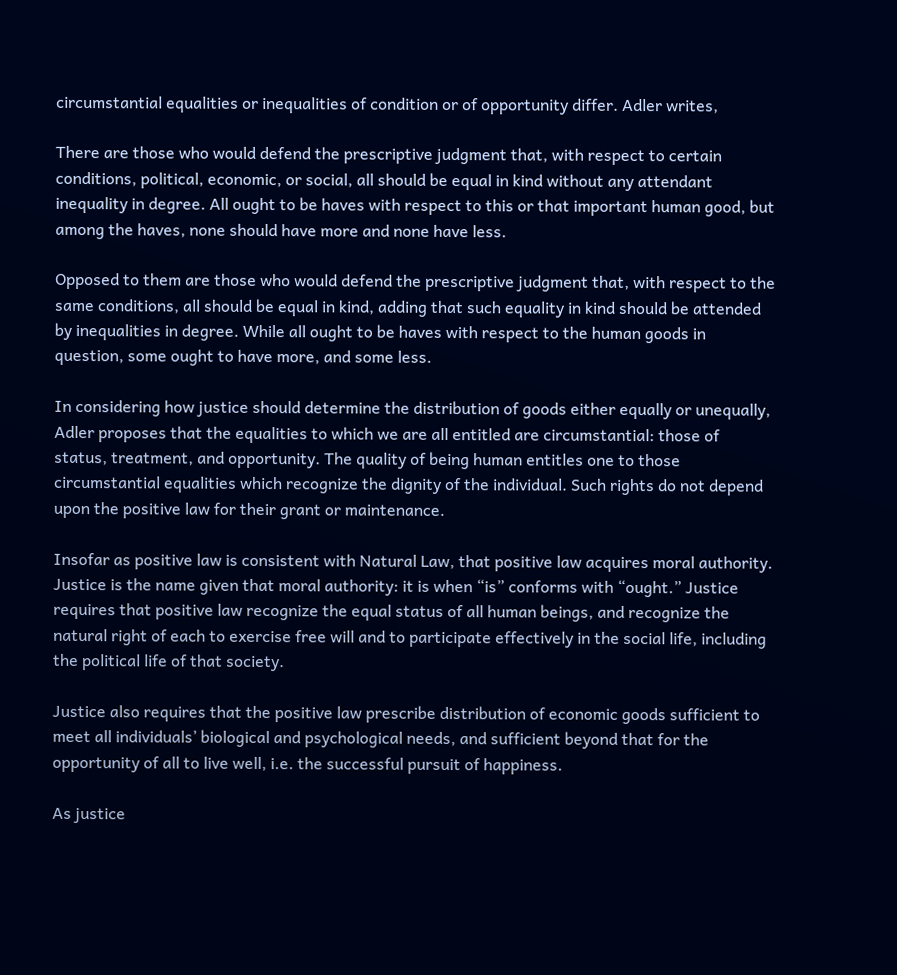circumstantial equalities or inequalities of condition or of opportunity differ. Adler writes,

There are those who would defend the prescriptive judgment that, with respect to certain conditions, political, economic, or social, all should be equal in kind without any attendant inequality in degree. All ought to be haves with respect to this or that important human good, but among the haves, none should have more and none have less.

Opposed to them are those who would defend the prescriptive judgment that, with respect to the same conditions, all should be equal in kind, adding that such equality in kind should be attended by inequalities in degree. While all ought to be haves with respect to the human goods in question, some ought to have more, and some less.

In considering how justice should determine the distribution of goods either equally or unequally, Adler proposes that the equalities to which we are all entitled are circumstantial: those of status, treatment, and opportunity. The quality of being human entitles one to those circumstantial equalities which recognize the dignity of the individual. Such rights do not depend upon the positive law for their grant or maintenance.

Insofar as positive law is consistent with Natural Law, that positive law acquires moral authority. Justice is the name given that moral authority: it is when “is” conforms with “ought.” Justice requires that positive law recognize the equal status of all human beings, and recognize the natural right of each to exercise free will and to participate effectively in the social life, including the political life of that society.

Justice also requires that the positive law prescribe distribution of economic goods sufficient to meet all individuals’ biological and psychological needs, and sufficient beyond that for the opportunity of all to live well, i.e. the successful pursuit of happiness.

As justice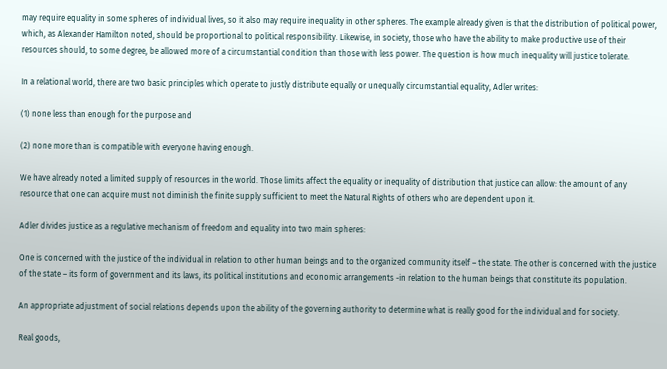may require equality in some spheres of individual lives, so it also may require inequality in other spheres. The example already given is that the distribution of political power, which, as Alexander Hamilton noted, should be proportional to political responsibility. Likewise, in society, those who have the ability to make productive use of their resources should, to some degree, be allowed more of a circumstantial condition than those with less power. The question is how much inequality will justice tolerate.

In a relational world, there are two basic principles which operate to justly distribute equally or unequally circumstantial equality, Adler writes:

(1) none less than enough for the purpose and

(2) none more than is compatible with everyone having enough.

We have already noted a limited supply of resources in the world. Those limits affect the equality or inequality of distribution that justice can allow: the amount of any resource that one can acquire must not diminish the finite supply sufficient to meet the Natural Rights of others who are dependent upon it.

Adler divides justice as a regulative mechanism of freedom and equality into two main spheres:

One is concerned with the justice of the individual in relation to other human beings and to the organized community itself – the state. The other is concerned with the justice of the state – its form of government and its laws, its political institutions and economic arrangements -in relation to the human beings that constitute its population.

An appropriate adjustment of social relations depends upon the ability of the governing authority to determine what is really good for the individual and for society.

Real goods,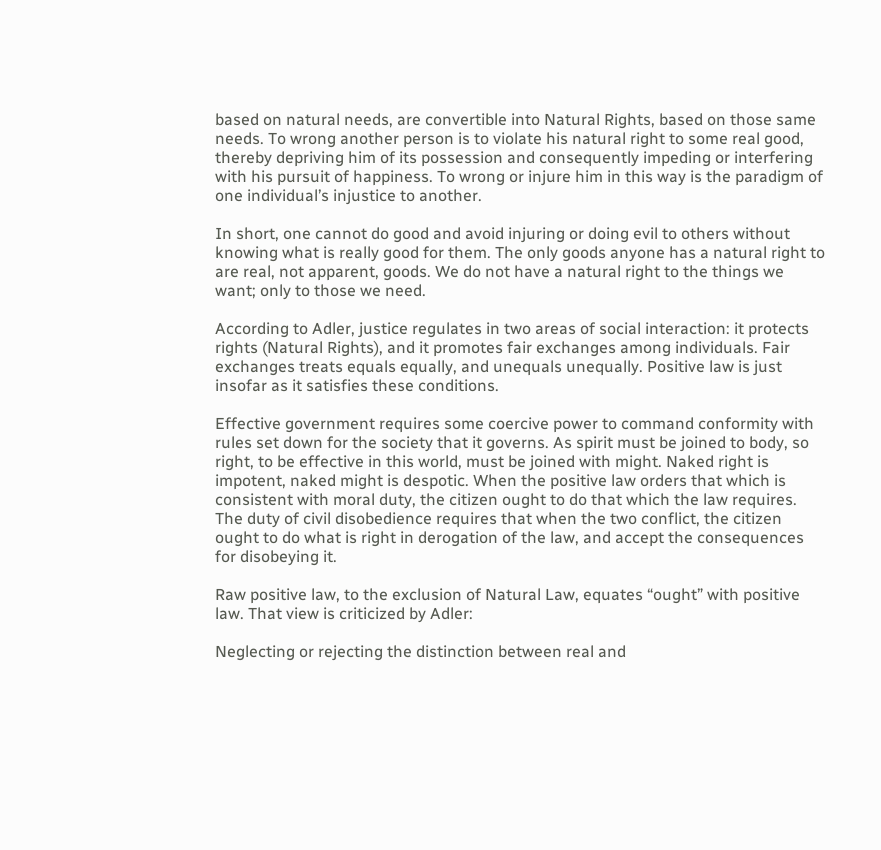based on natural needs, are convertible into Natural Rights, based on those same needs. To wrong another person is to violate his natural right to some real good, thereby depriving him of its possession and consequently impeding or interfering with his pursuit of happiness. To wrong or injure him in this way is the paradigm of one individual’s injustice to another.

In short, one cannot do good and avoid injuring or doing evil to others without knowing what is really good for them. The only goods anyone has a natural right to are real, not apparent, goods. We do not have a natural right to the things we want; only to those we need.

According to Adler, justice regulates in two areas of social interaction: it protects rights (Natural Rights), and it promotes fair exchanges among individuals. Fair exchanges treats equals equally, and unequals unequally. Positive law is just insofar as it satisfies these conditions.

Effective government requires some coercive power to command conformity with rules set down for the society that it governs. As spirit must be joined to body, so right, to be effective in this world, must be joined with might. Naked right is impotent, naked might is despotic. When the positive law orders that which is consistent with moral duty, the citizen ought to do that which the law requires. The duty of civil disobedience requires that when the two conflict, the citizen ought to do what is right in derogation of the law, and accept the consequences for disobeying it.

Raw positive law, to the exclusion of Natural Law, equates “ought” with positive law. That view is criticized by Adler:

Neglecting or rejecting the distinction between real and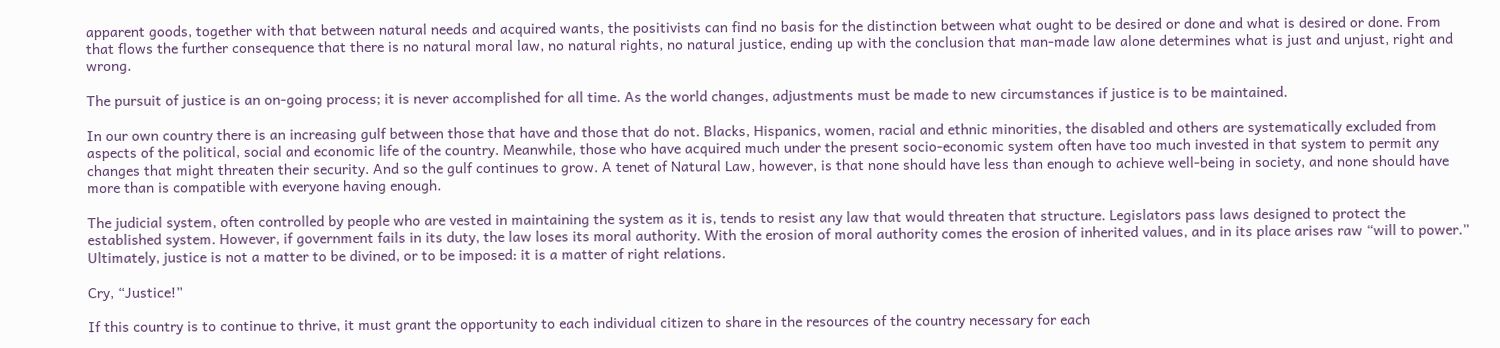apparent goods, together with that between natural needs and acquired wants, the positivists can find no basis for the distinction between what ought to be desired or done and what is desired or done. From that flows the further consequence that there is no natural moral law, no natural rights, no natural justice, ending up with the conclusion that man-made law alone determines what is just and unjust, right and wrong.

The pursuit of justice is an on-going process; it is never accomplished for all time. As the world changes, adjustments must be made to new circumstances if justice is to be maintained.

In our own country there is an increasing gulf between those that have and those that do not. Blacks, Hispanics, women, racial and ethnic minorities, the disabled and others are systematically excluded from aspects of the political, social and economic life of the country. Meanwhile, those who have acquired much under the present socio-economic system often have too much invested in that system to permit any changes that might threaten their security. And so the gulf continues to grow. A tenet of Natural Law, however, is that none should have less than enough to achieve well-being in society, and none should have more than is compatible with everyone having enough.

The judicial system, often controlled by people who are vested in maintaining the system as it is, tends to resist any law that would threaten that structure. Legislators pass laws designed to protect the established system. However, if government fails in its duty, the law loses its moral authority. With the erosion of moral authority comes the erosion of inherited values, and in its place arises raw “will to power.” Ultimately, justice is not a matter to be divined, or to be imposed: it is a matter of right relations.

Cry, “Justice!”

If this country is to continue to thrive, it must grant the opportunity to each individual citizen to share in the resources of the country necessary for each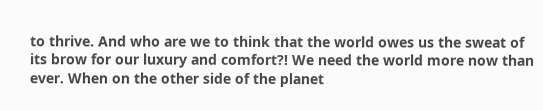to thrive. And who are we to think that the world owes us the sweat of its brow for our luxury and comfort?! We need the world more now than ever. When on the other side of the planet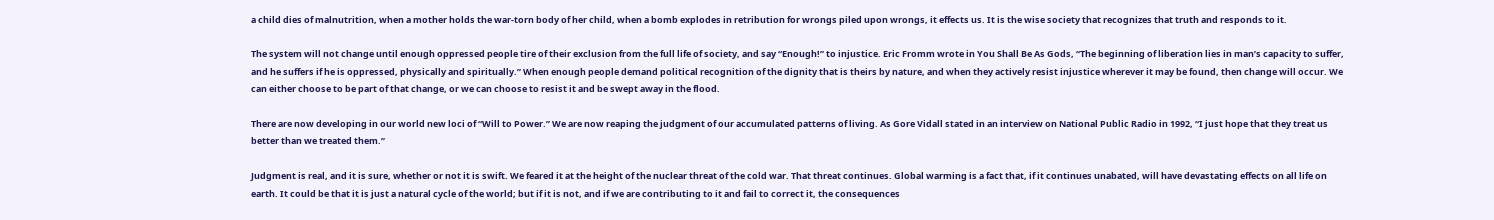a child dies of malnutrition, when a mother holds the war-torn body of her child, when a bomb explodes in retribution for wrongs piled upon wrongs, it effects us. It is the wise society that recognizes that truth and responds to it.

The system will not change until enough oppressed people tire of their exclusion from the full life of society, and say “Enough!” to injustice. Eric Fromm wrote in You Shall Be As Gods, “The beginning of liberation lies in man’s capacity to suffer, and he suffers if he is oppressed, physically and spiritually.” When enough people demand political recognition of the dignity that is theirs by nature, and when they actively resist injustice wherever it may be found, then change will occur. We can either choose to be part of that change, or we can choose to resist it and be swept away in the flood.

There are now developing in our world new loci of “Will to Power.” We are now reaping the judgment of our accumulated patterns of living. As Gore Vidall stated in an interview on National Public Radio in 1992, “I just hope that they treat us better than we treated them.”

Judgment is real, and it is sure, whether or not it is swift. We feared it at the height of the nuclear threat of the cold war. That threat continues. Global warming is a fact that, if it continues unabated, will have devastating effects on all life on earth. It could be that it is just a natural cycle of the world; but if it is not, and if we are contributing to it and fail to correct it, the consequences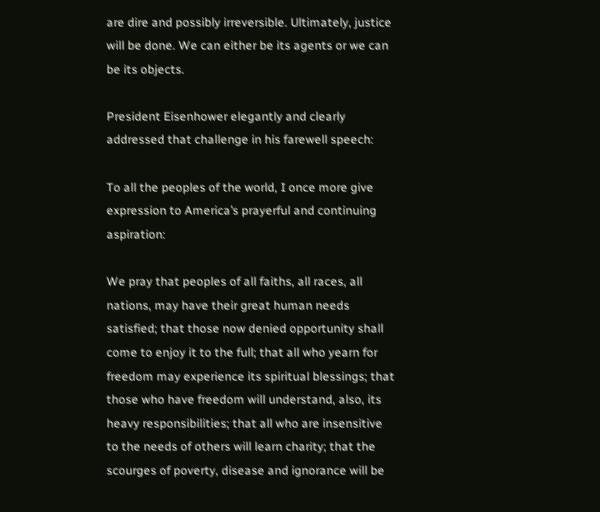are dire and possibly irreversible. Ultimately, justice will be done. We can either be its agents or we can be its objects.

President Eisenhower elegantly and clearly addressed that challenge in his farewell speech:

To all the peoples of the world, I once more give expression to America’s prayerful and continuing aspiration:

We pray that peoples of all faiths, all races, all nations, may have their great human needs satisfied; that those now denied opportunity shall come to enjoy it to the full; that all who yearn for freedom may experience its spiritual blessings; that those who have freedom will understand, also, its heavy responsibilities; that all who are insensitive to the needs of others will learn charity; that the scourges of poverty, disease and ignorance will be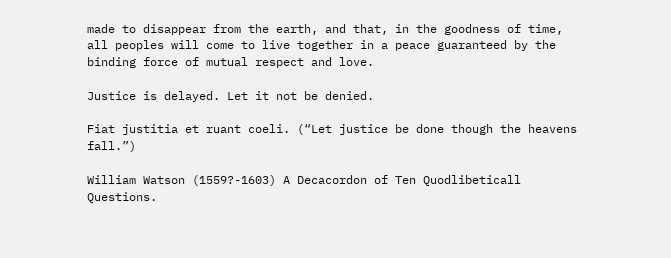made to disappear from the earth, and that, in the goodness of time, all peoples will come to live together in a peace guaranteed by the binding force of mutual respect and love.

Justice is delayed. Let it not be denied.

Fiat justitia et ruant coeli. (“Let justice be done though the heavens fall.”)

William Watson (1559?-1603) A Decacordon of Ten Quodlibeticall Questions.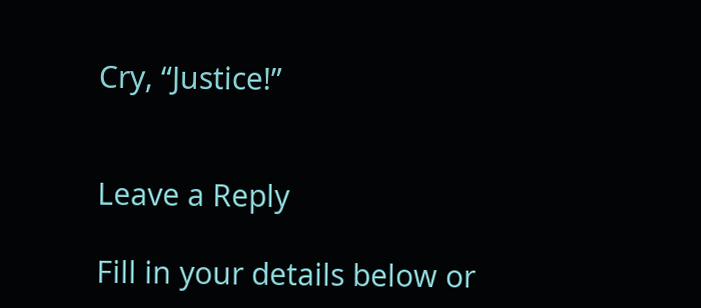Cry, “Justice!”


Leave a Reply

Fill in your details below or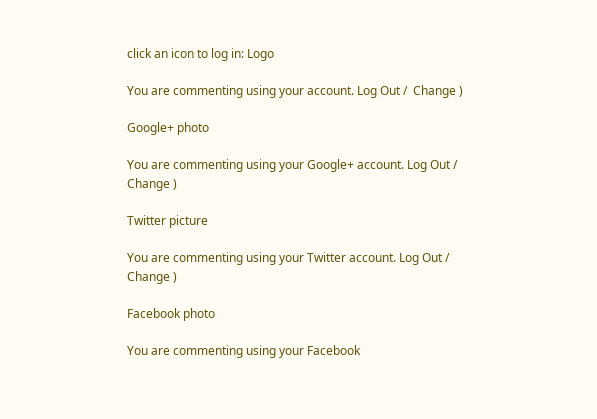click an icon to log in: Logo

You are commenting using your account. Log Out /  Change )

Google+ photo

You are commenting using your Google+ account. Log Out /  Change )

Twitter picture

You are commenting using your Twitter account. Log Out /  Change )

Facebook photo

You are commenting using your Facebook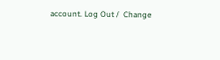account. Log Out /  Change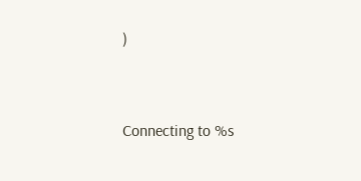)


Connecting to %s